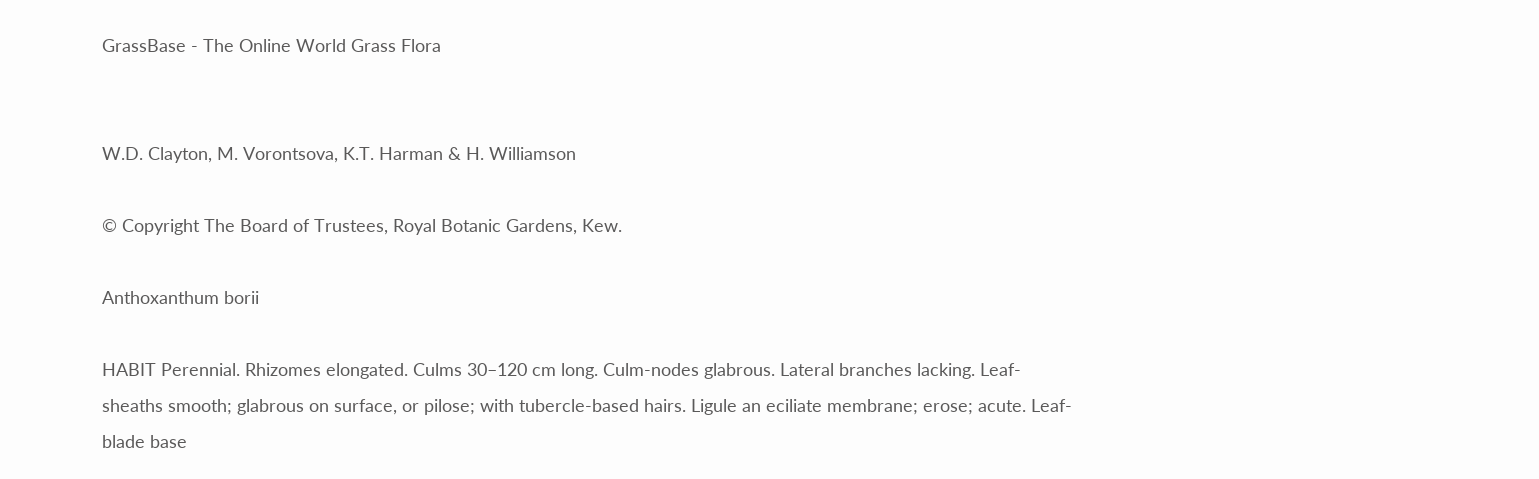GrassBase - The Online World Grass Flora


W.D. Clayton, M. Vorontsova, K.T. Harman & H. Williamson

© Copyright The Board of Trustees, Royal Botanic Gardens, Kew.

Anthoxanthum borii

HABIT Perennial. Rhizomes elongated. Culms 30–120 cm long. Culm-nodes glabrous. Lateral branches lacking. Leaf-sheaths smooth; glabrous on surface, or pilose; with tubercle-based hairs. Ligule an eciliate membrane; erose; acute. Leaf-blade base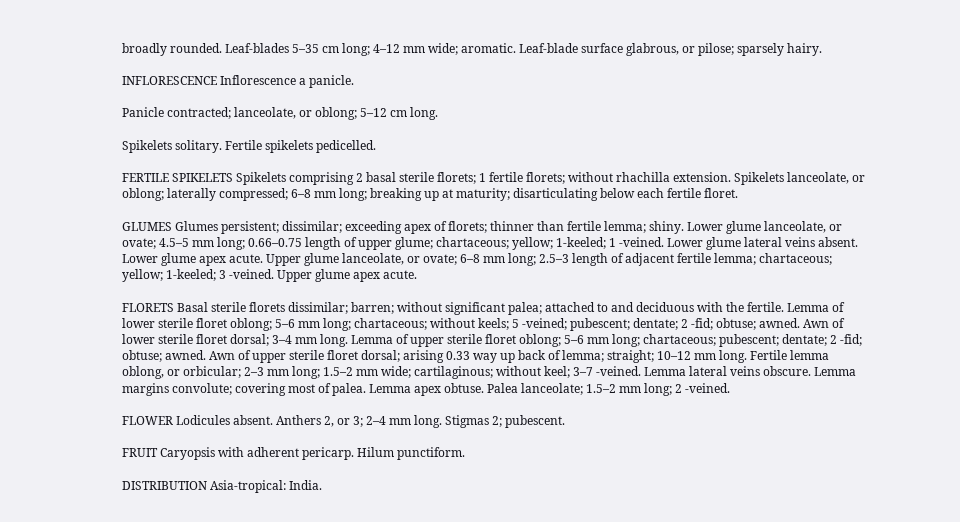broadly rounded. Leaf-blades 5–35 cm long; 4–12 mm wide; aromatic. Leaf-blade surface glabrous, or pilose; sparsely hairy.

INFLORESCENCE Inflorescence a panicle.

Panicle contracted; lanceolate, or oblong; 5–12 cm long.

Spikelets solitary. Fertile spikelets pedicelled.

FERTILE SPIKELETS Spikelets comprising 2 basal sterile florets; 1 fertile florets; without rhachilla extension. Spikelets lanceolate, or oblong; laterally compressed; 6–8 mm long; breaking up at maturity; disarticulating below each fertile floret.

GLUMES Glumes persistent; dissimilar; exceeding apex of florets; thinner than fertile lemma; shiny. Lower glume lanceolate, or ovate; 4.5–5 mm long; 0.66–0.75 length of upper glume; chartaceous; yellow; 1-keeled; 1 -veined. Lower glume lateral veins absent. Lower glume apex acute. Upper glume lanceolate, or ovate; 6–8 mm long; 2.5–3 length of adjacent fertile lemma; chartaceous; yellow; 1-keeled; 3 -veined. Upper glume apex acute.

FLORETS Basal sterile florets dissimilar; barren; without significant palea; attached to and deciduous with the fertile. Lemma of lower sterile floret oblong; 5–6 mm long; chartaceous; without keels; 5 -veined; pubescent; dentate; 2 -fid; obtuse; awned. Awn of lower sterile floret dorsal; 3–4 mm long. Lemma of upper sterile floret oblong; 5–6 mm long; chartaceous; pubescent; dentate; 2 -fid; obtuse; awned. Awn of upper sterile floret dorsal; arising 0.33 way up back of lemma; straight; 10–12 mm long. Fertile lemma oblong, or orbicular; 2–3 mm long; 1.5–2 mm wide; cartilaginous; without keel; 3–7 -veined. Lemma lateral veins obscure. Lemma margins convolute; covering most of palea. Lemma apex obtuse. Palea lanceolate; 1.5–2 mm long; 2 -veined.

FLOWER Lodicules absent. Anthers 2, or 3; 2–4 mm long. Stigmas 2; pubescent.

FRUIT Caryopsis with adherent pericarp. Hilum punctiform.

DISTRIBUTION Asia-tropical: India.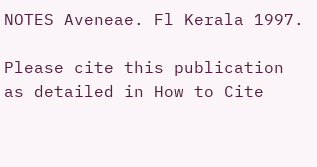NOTES Aveneae. Fl Kerala 1997.

Please cite this publication as detailed in How to Cite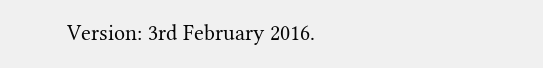Version: 3rd February 2016.